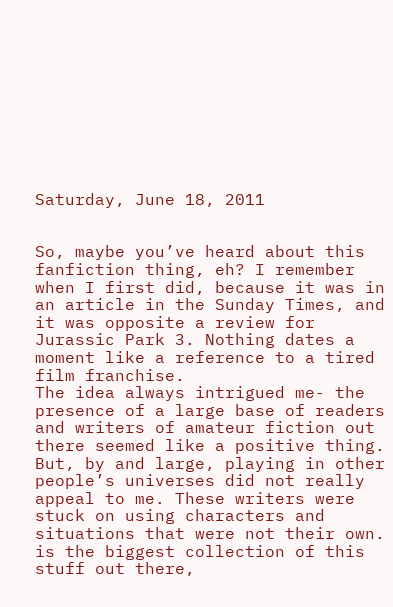Saturday, June 18, 2011


So, maybe you’ve heard about this fanfiction thing, eh? I remember when I first did, because it was in an article in the Sunday Times, and it was opposite a review for Jurassic Park 3. Nothing dates a moment like a reference to a tired film franchise.
The idea always intrigued me- the presence of a large base of readers and writers of amateur fiction out there seemed like a positive thing. But, by and large, playing in other people’s universes did not really appeal to me. These writers were stuck on using characters and situations that were not their own. is the biggest collection of this stuff out there,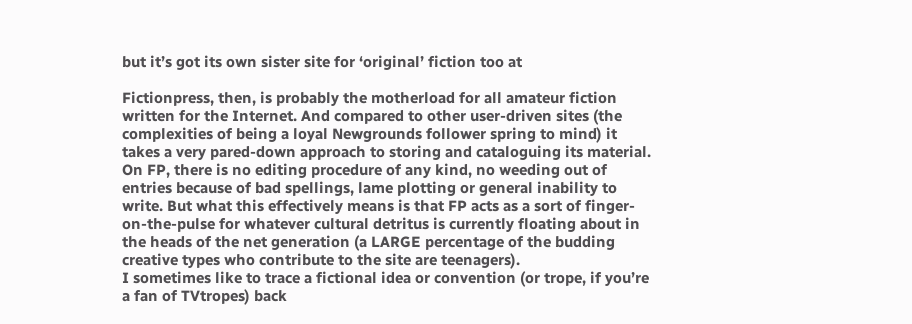but it’s got its own sister site for ‘original’ fiction too at

Fictionpress, then, is probably the motherload for all amateur fiction written for the Internet. And compared to other user-driven sites (the complexities of being a loyal Newgrounds follower spring to mind) it takes a very pared-down approach to storing and cataloguing its material. On FP, there is no editing procedure of any kind, no weeding out of entries because of bad spellings, lame plotting or general inability to write. But what this effectively means is that FP acts as a sort of finger-on-the-pulse for whatever cultural detritus is currently floating about in the heads of the net generation (a LARGE percentage of the budding creative types who contribute to the site are teenagers).
I sometimes like to trace a fictional idea or convention (or trope, if you’re a fan of TVtropes) back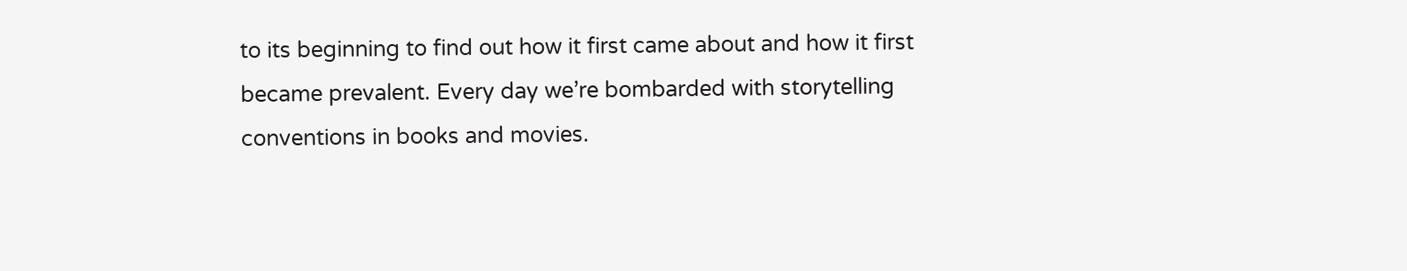to its beginning to find out how it first came about and how it first became prevalent. Every day we’re bombarded with storytelling conventions in books and movies.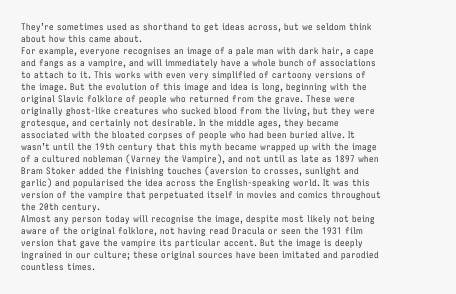They’re sometimes used as shorthand to get ideas across, but we seldom think about how this came about.
For example, everyone recognises an image of a pale man with dark hair, a cape and fangs as a vampire, and will immediately have a whole bunch of associations to attach to it. This works with even very simplified of cartoony versions of the image. But the evolution of this image and idea is long, beginning with the original Slavic folklore of people who returned from the grave. These were originally ghost-like creatures who sucked blood from the living, but they were grotesque, and certainly not desirable. In the middle ages, they became associated with the bloated corpses of people who had been buried alive. It wasn’t until the 19th century that this myth became wrapped up with the image of a cultured nobleman (Varney the Vampire), and not until as late as 1897 when Bram Stoker added the finishing touches (aversion to crosses, sunlight and garlic) and popularised the idea across the English-speaking world. It was this version of the vampire that perpetuated itself in movies and comics throughout the 20th century.
Almost any person today will recognise the image, despite most likely not being aware of the original folklore, not having read Dracula or seen the 1931 film version that gave the vampire its particular accent. But the image is deeply ingrained in our culture; these original sources have been imitated and parodied countless times.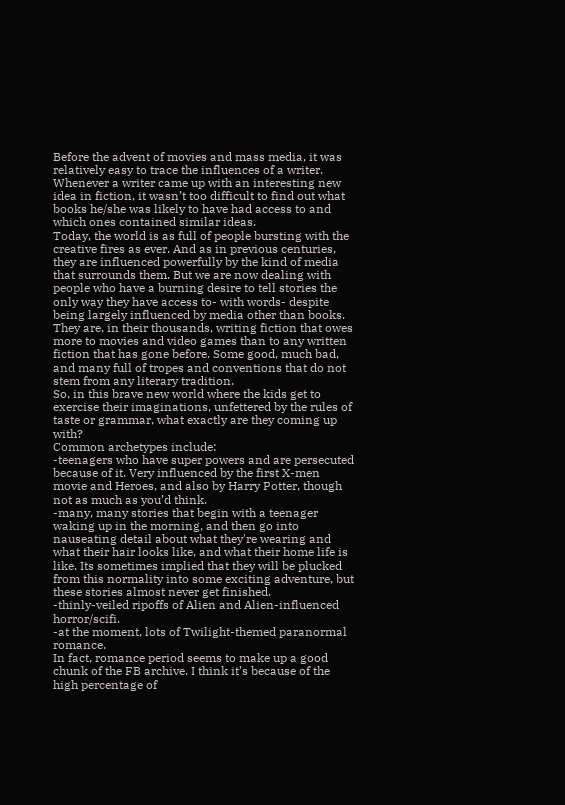Before the advent of movies and mass media, it was relatively easy to trace the influences of a writer. Whenever a writer came up with an interesting new idea in fiction, it wasn’t too difficult to find out what books he/she was likely to have had access to and which ones contained similar ideas.
Today, the world is as full of people bursting with the creative fires as ever. And as in previous centuries, they are influenced powerfully by the kind of media that surrounds them. But we are now dealing with people who have a burning desire to tell stories the only way they have access to- with words- despite being largely influenced by media other than books. They are, in their thousands, writing fiction that owes more to movies and video games than to any written fiction that has gone before. Some good, much bad, and many full of tropes and conventions that do not stem from any literary tradition.
So, in this brave new world where the kids get to exercise their imaginations, unfettered by the rules of taste or grammar, what exactly are they coming up with?
Common archetypes include:
-teenagers who have super powers and are persecuted because of it. Very influenced by the first X-men movie and Heroes, and also by Harry Potter, though not as much as you’d think.
-many, many stories that begin with a teenager waking up in the morning, and then go into nauseating detail about what they're wearing and what their hair looks like, and what their home life is like. Its sometimes implied that they will be plucked from this normality into some exciting adventure, but these stories almost never get finished.
-thinly-veiled ripoffs of Alien and Alien-influenced horror/scifi.
-at the moment, lots of Twilight-themed paranormal romance.
In fact, romance period seems to make up a good chunk of the FB archive. I think it’s because of the high percentage of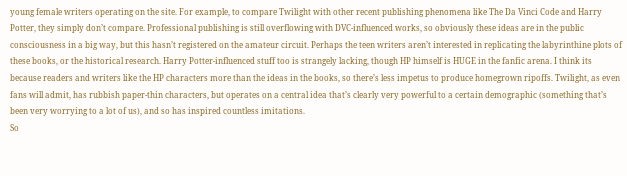young female writers operating on the site. For example, to compare Twilight with other recent publishing phenomena like The Da Vinci Code and Harry Potter, they simply don’t compare. Professional publishing is still overflowing with DVC-influenced works, so obviously these ideas are in the public consciousness in a big way, but this hasn’t registered on the amateur circuit. Perhaps the teen writers aren’t interested in replicating the labyrinthine plots of these books, or the historical research. Harry Potter-influenced stuff too is strangely lacking, though HP himself is HUGE in the fanfic arena. I think its because readers and writers like the HP characters more than the ideas in the books, so there’s less impetus to produce homegrown ripoffs. Twilight, as even fans will admit, has rubbish paper-thin characters, but operates on a central idea that’s clearly very powerful to a certain demographic (something that’s been very worrying to a lot of us), and so has inspired countless imitations.
So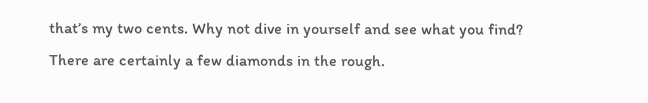that’s my two cents. Why not dive in yourself and see what you find? There are certainly a few diamonds in the rough.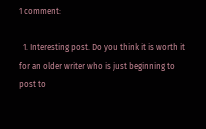1 comment:

  1. Interesting post. Do you think it is worth it for an older writer who is just beginning to post to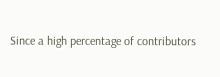Since a high percentage of contributors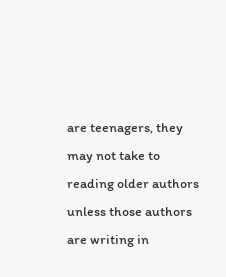are teenagers, they may not take to reading older authors unless those authors are writing in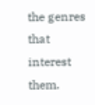the genres that interest them.